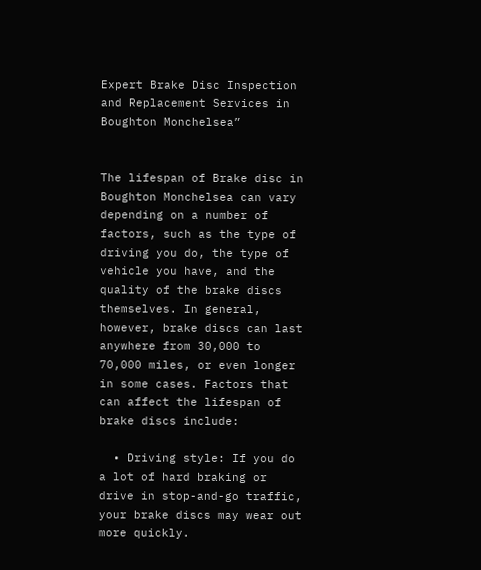Expert Brake Disc Inspection and Replacement Services in Boughton Monchelsea”


The lifespan of Brake disc in Boughton Monchelsea can vary depending on a number of factors, such as the type of driving you do, the type of vehicle you have, and the quality of the brake discs themselves. In general, however, brake discs can last anywhere from 30,000 to 70,000 miles, or even longer in some cases. Factors that can affect the lifespan of brake discs include:

  • Driving style: If you do a lot of hard braking or drive in stop-and-go traffic, your brake discs may wear out more quickly.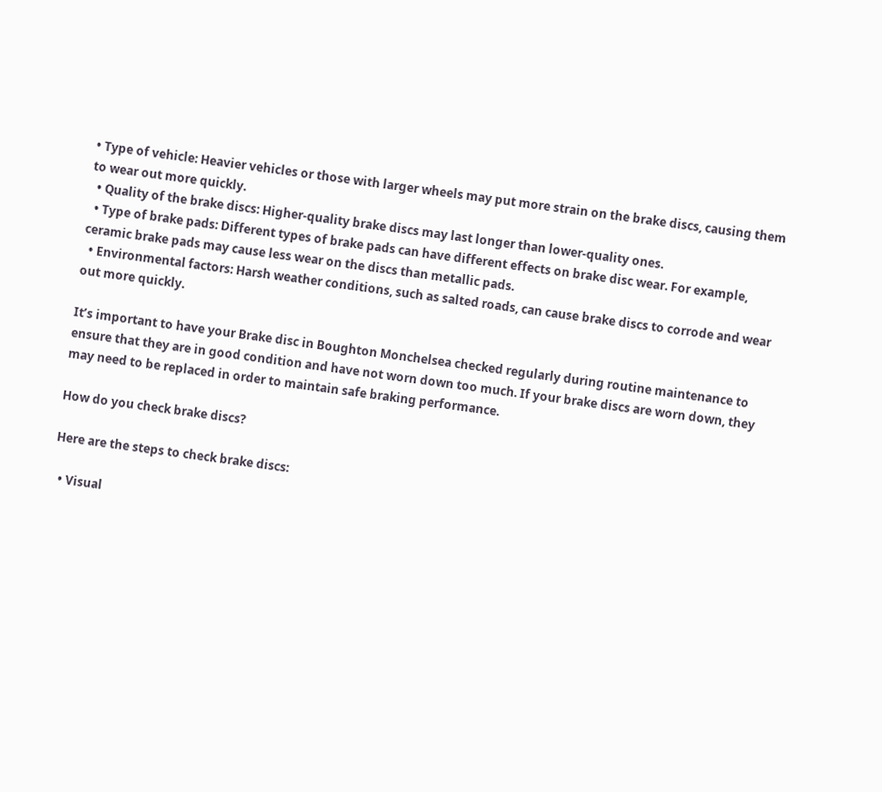• Type of vehicle: Heavier vehicles or those with larger wheels may put more strain on the brake discs, causing them to wear out more quickly.
  • Quality of the brake discs: Higher-quality brake discs may last longer than lower-quality ones.
  • Type of brake pads: Different types of brake pads can have different effects on brake disc wear. For example, ceramic brake pads may cause less wear on the discs than metallic pads.
  • Environmental factors: Harsh weather conditions, such as salted roads, can cause brake discs to corrode and wear out more quickly.

It’s important to have your Brake disc in Boughton Monchelsea checked regularly during routine maintenance to ensure that they are in good condition and have not worn down too much. If your brake discs are worn down, they may need to be replaced in order to maintain safe braking performance.

How do you check brake discs?

Here are the steps to check brake discs:

  • Visual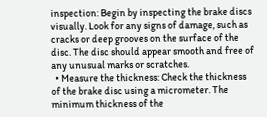inspection: Begin by inspecting the brake discs visually. Look for any signs of damage, such as cracks or deep grooves on the surface of the disc. The disc should appear smooth and free of any unusual marks or scratches.
  • Measure the thickness: Check the thickness of the brake disc using a micrometer. The minimum thickness of the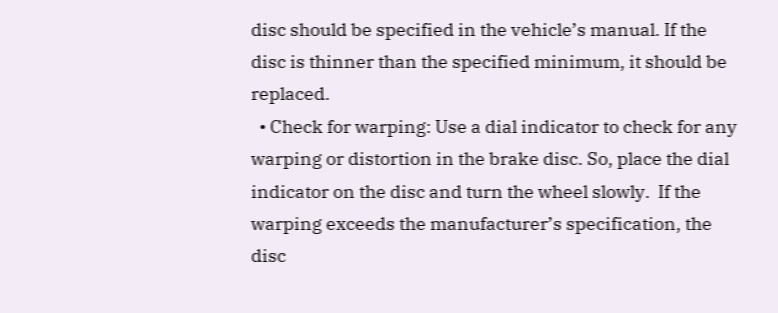disc should be specified in the vehicle’s manual. If the disc is thinner than the specified minimum, it should be replaced.
  • Check for warping: Use a dial indicator to check for any warping or distortion in the brake disc. So, place the dial indicator on the disc and turn the wheel slowly.  If the warping exceeds the manufacturer’s specification, the disc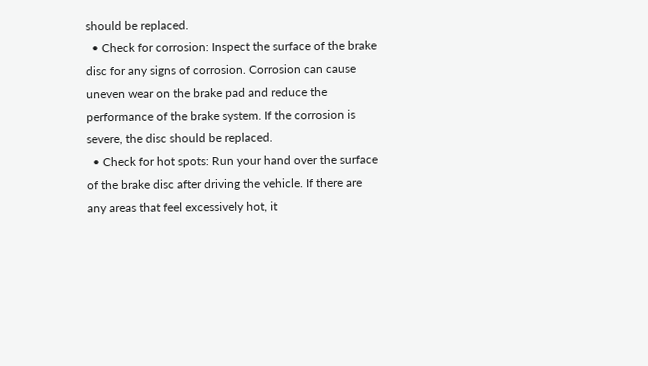should be replaced.
  • Check for corrosion: Inspect the surface of the brake disc for any signs of corrosion. Corrosion can cause uneven wear on the brake pad and reduce the performance of the brake system. If the corrosion is severe, the disc should be replaced.
  • Check for hot spots: Run your hand over the surface of the brake disc after driving the vehicle. If there are any areas that feel excessively hot, it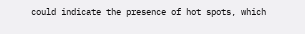could indicate the presence of hot spots, which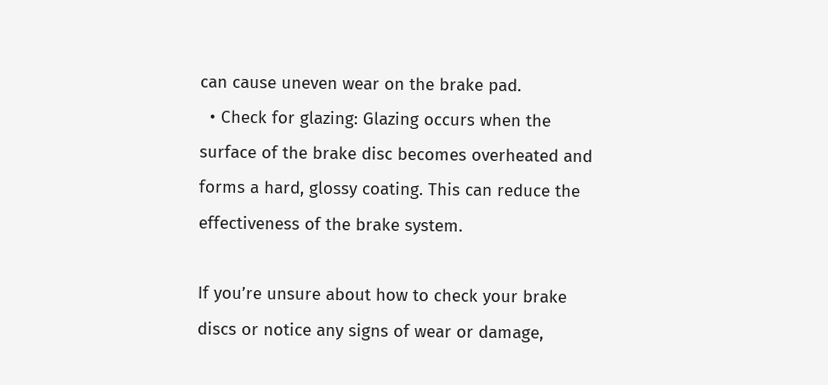can cause uneven wear on the brake pad.
  • Check for glazing: Glazing occurs when the surface of the brake disc becomes overheated and forms a hard, glossy coating. This can reduce the effectiveness of the brake system.

If you’re unsure about how to check your brake discs or notice any signs of wear or damage,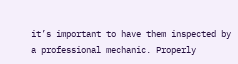it’s important to have them inspected by a professional mechanic. Properly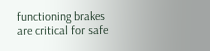functioning brakes are critical for safe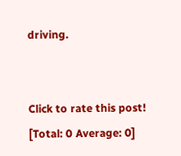driving.


Click to rate this post!
[Total: 0 Average: 0]